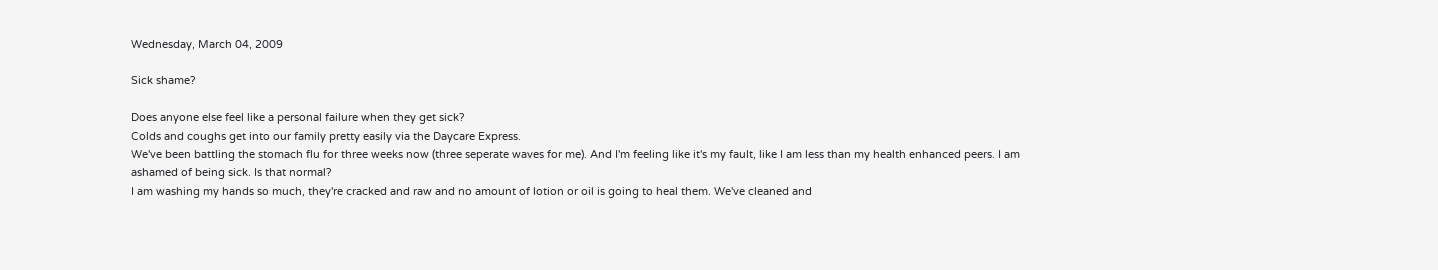Wednesday, March 04, 2009

Sick shame?

Does anyone else feel like a personal failure when they get sick?
Colds and coughs get into our family pretty easily via the Daycare Express.
We've been battling the stomach flu for three weeks now (three seperate waves for me). And I'm feeling like it's my fault, like I am less than my health enhanced peers. I am ashamed of being sick. Is that normal?
I am washing my hands so much, they're cracked and raw and no amount of lotion or oil is going to heal them. We've cleaned and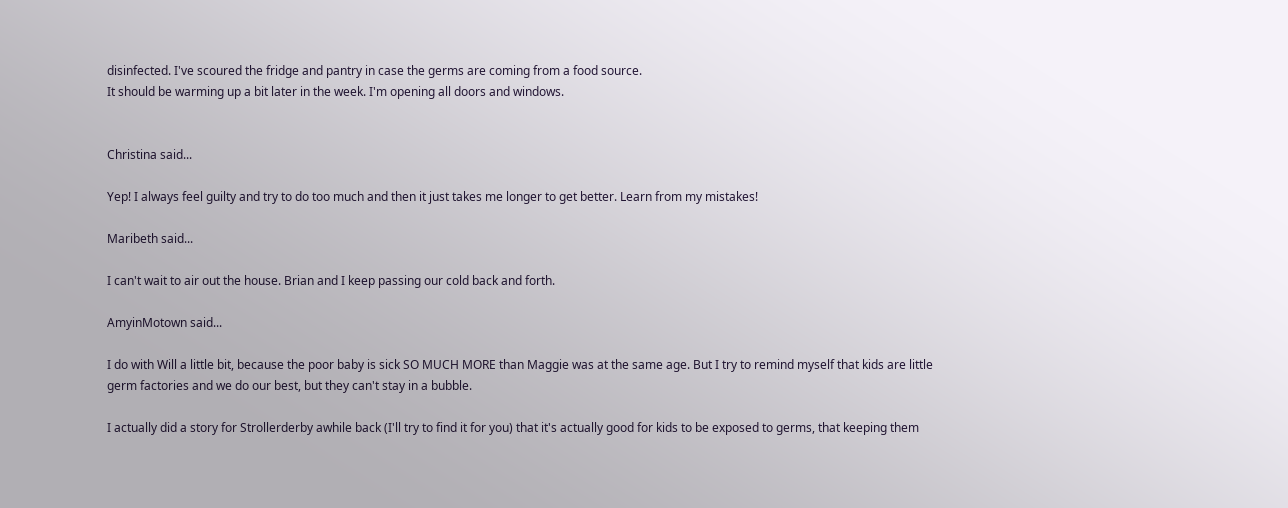disinfected. I've scoured the fridge and pantry in case the germs are coming from a food source.
It should be warming up a bit later in the week. I'm opening all doors and windows.


Christina said...

Yep! I always feel guilty and try to do too much and then it just takes me longer to get better. Learn from my mistakes!

Maribeth said...

I can't wait to air out the house. Brian and I keep passing our cold back and forth.

AmyinMotown said...

I do with Will a little bit, because the poor baby is sick SO MUCH MORE than Maggie was at the same age. But I try to remind myself that kids are little germ factories and we do our best, but they can't stay in a bubble.

I actually did a story for Strollerderby awhile back (I'll try to find it for you) that it's actually good for kids to be exposed to germs, that keeping them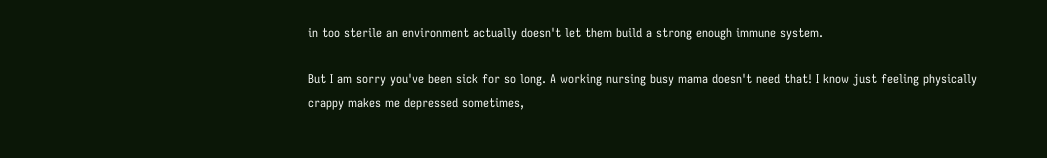in too sterile an environment actually doesn't let them build a strong enough immune system.

But I am sorry you've been sick for so long. A working nursing busy mama doesn't need that! I know just feeling physically crappy makes me depressed sometimes,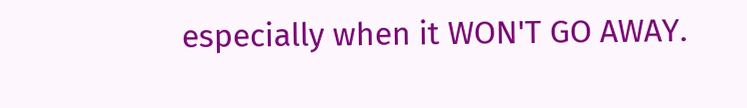especially when it WON'T GO AWAY.